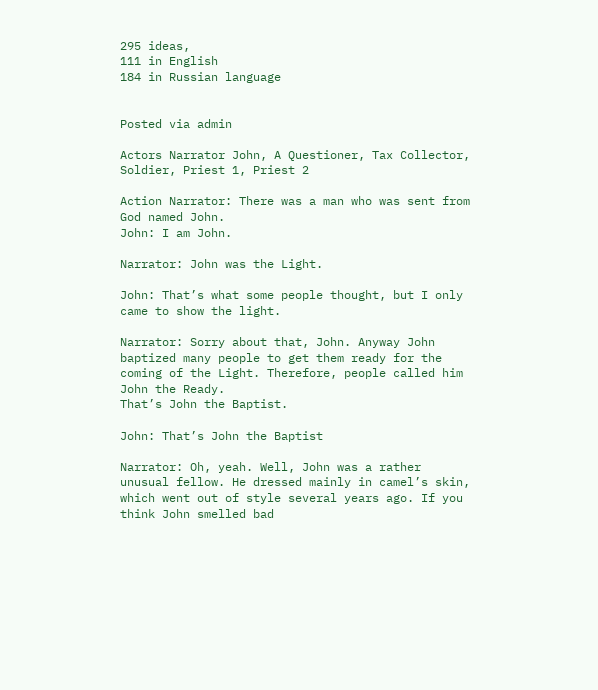295 ideas,
111 in English
184 in Russian language


Posted via admin

Actors Narrator John, A Questioner, Tax Collector, Soldier, Priest 1, Priest 2

Action Narrator: There was a man who was sent from God named John.
John: I am John.

Narrator: John was the Light.

John: That’s what some people thought, but I only came to show the light.

Narrator: Sorry about that, John. Anyway John baptized many people to get them ready for the coming of the Light. Therefore, people called him John the Ready.
That’s John the Baptist.

John: That’s John the Baptist

Narrator: Oh, yeah. Well, John was a rather unusual fellow. He dressed mainly in camel’s skin, which went out of style several years ago. If you think John smelled bad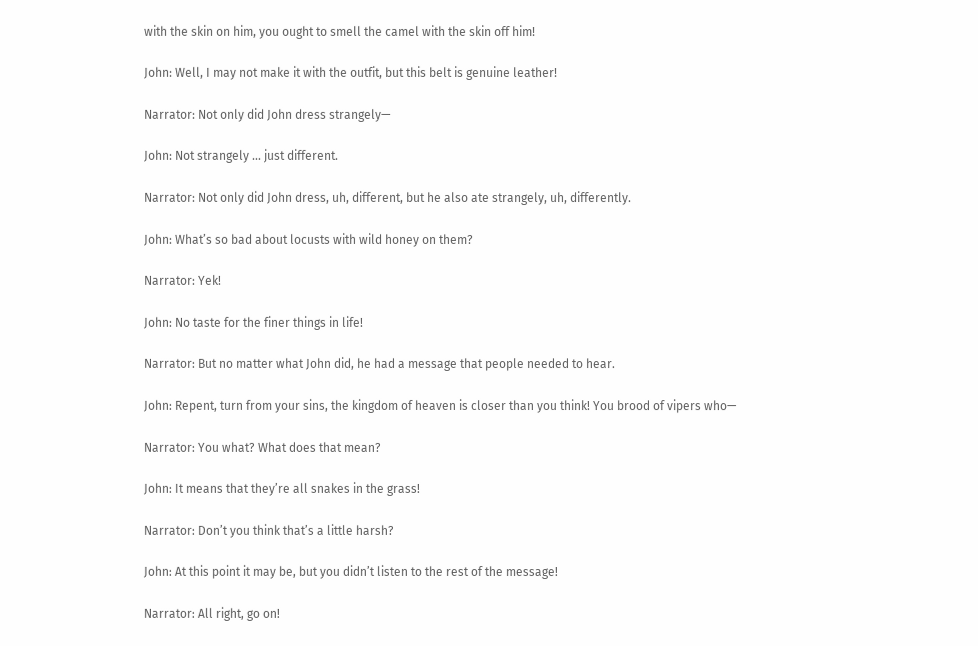with the skin on him, you ought to smell the camel with the skin off him!

John: Well, I may not make it with the outfit, but this belt is genuine leather!

Narrator: Not only did John dress strangely—

John: Not strangely … just different.

Narrator: Not only did John dress, uh, different, but he also ate strangely, uh, differently.

John: What’s so bad about locusts with wild honey on them?

Narrator: Yek!

John: No taste for the finer things in life!

Narrator: But no matter what John did, he had a message that people needed to hear.

John: Repent, turn from your sins, the kingdom of heaven is closer than you think! You brood of vipers who—

Narrator: You what? What does that mean?

John: It means that they’re all snakes in the grass!

Narrator: Don’t you think that’s a little harsh?

John: At this point it may be, but you didn’t listen to the rest of the message!

Narrator: All right, go on!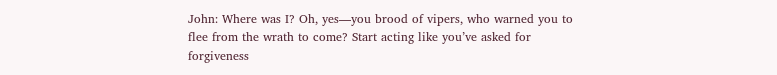John: Where was I? Oh, yes—you brood of vipers, who warned you to flee from the wrath to come? Start acting like you’ve asked for forgiveness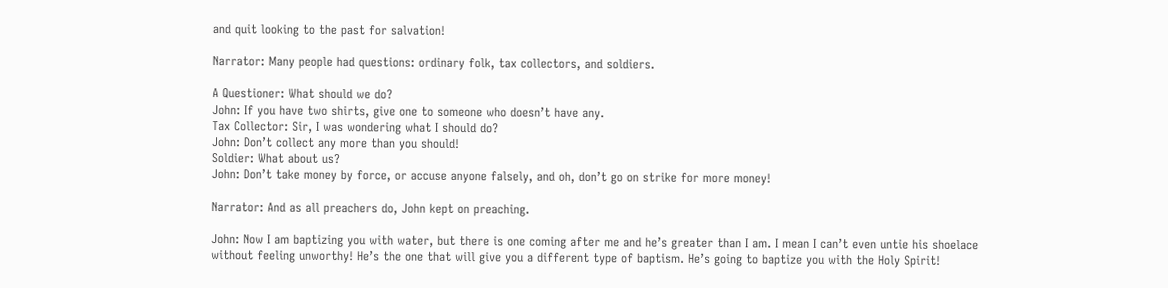and quit looking to the past for salvation!

Narrator: Many people had questions: ordinary folk, tax collectors, and soldiers.

A Questioner: What should we do?
John: If you have two shirts, give one to someone who doesn’t have any.
Tax Collector: Sir, I was wondering what I should do?
John: Don’t collect any more than you should!
Soldier: What about us?
John: Don’t take money by force, or accuse anyone falsely, and oh, don’t go on strike for more money!

Narrator: And as all preachers do, John kept on preaching.

John: Now I am baptizing you with water, but there is one coming after me and he’s greater than I am. I mean I can’t even untie his shoelace without feeling unworthy! He’s the one that will give you a different type of baptism. He’s going to baptize you with the Holy Spirit!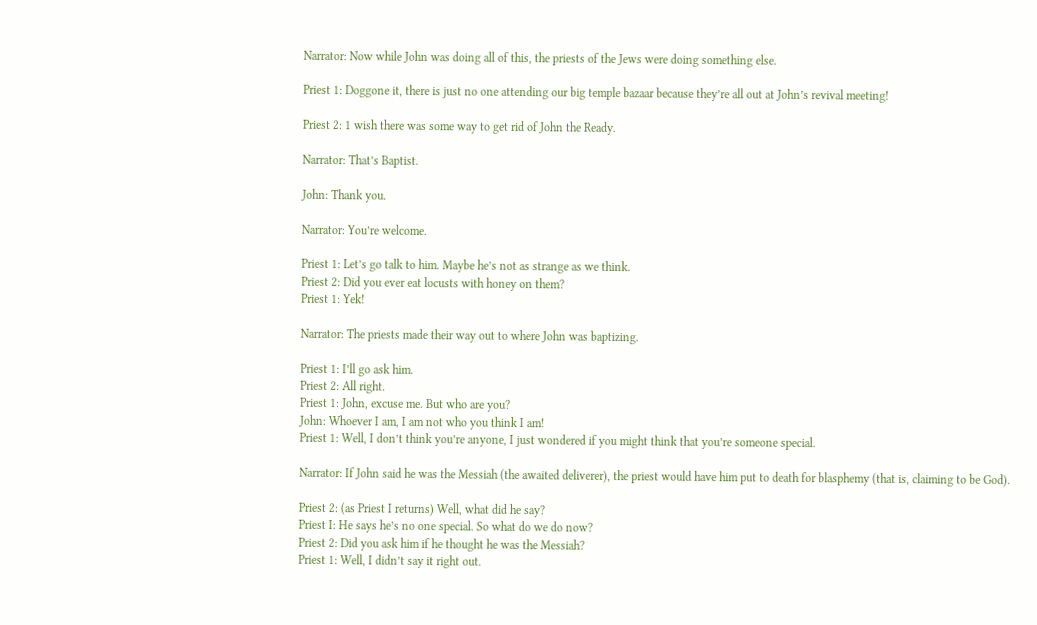Narrator: Now while John was doing all of this, the priests of the Jews were doing something else.

Priest 1: Doggone it, there is just no one attending our big temple bazaar because they’re all out at John’s revival meeting!

Priest 2: 1 wish there was some way to get rid of John the Ready.

Narrator: That’s Baptist.

John: Thank you.

Narrator: You’re welcome.

Priest 1: Let’s go talk to him. Maybe he’s not as strange as we think.
Priest 2: Did you ever eat locusts with honey on them?
Priest 1: Yek!

Narrator: The priests made their way out to where John was baptizing.

Priest 1: I’ll go ask him.
Priest 2: All right.
Priest 1: John, excuse me. But who are you?
John: Whoever I am, I am not who you think I am!
Priest 1: Well, I don’t think you’re anyone, I just wondered if you might think that you’re someone special.

Narrator: If John said he was the Messiah (the awaited deliverer), the priest would have him put to death for blasphemy (that is, claiming to be God).

Priest 2: (as Priest I returns) Well, what did he say?
Priest I: He says he’s no one special. So what do we do now?
Priest 2: Did you ask him if he thought he was the Messiah?
Priest 1: Well, I didn’t say it right out.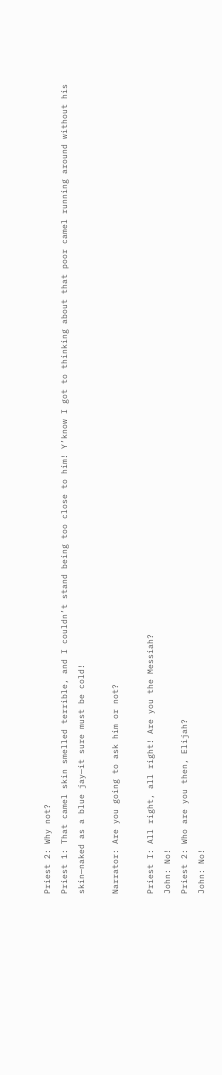Priest 2: Why not?
Priest 1: That camel skin smelled terrible, and I couldn’t stand being too close to him! Y’know I got to thinking about that poor camel running around without his skin—naked as a blue jay—it sure must be cold!

Narrator: Are you going to ask him or not?

Priest I: All right, all right! Are you the Messiah?
John: No!
Priest 2: Who are you then, Elijah?
John: No!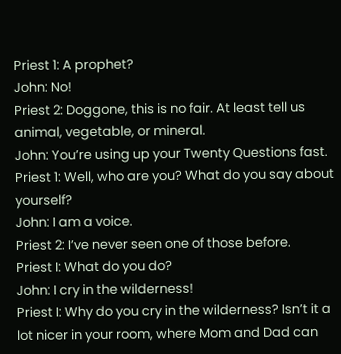Priest 1: A prophet?
John: No!
Priest 2: Doggone, this is no fair. At least tell us animal, vegetable, or mineral.
John: You’re using up your Twenty Questions fast.
Priest 1: Well, who are you? What do you say about yourself?
John: I am a voice.
Priest 2: I’ve never seen one of those before.
Priest I: What do you do?
John: I cry in the wilderness!
Priest I: Why do you cry in the wilderness? Isn’t it a lot nicer in your room, where Mom and Dad can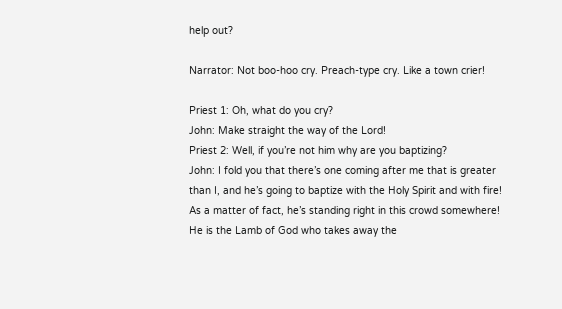help out?

Narrator: Not boo-hoo cry. Preach-type cry. Like a town crier!

Priest 1: Oh, what do you cry?
John: Make straight the way of the Lord!
Priest 2: Well, if you’re not him why are you baptizing?
John: I fold you that there’s one coming after me that is greater than I, and he’s going to baptize with the Holy Spirit and with fire! As a matter of fact, he’s standing right in this crowd somewhere! He is the Lamb of God who takes away the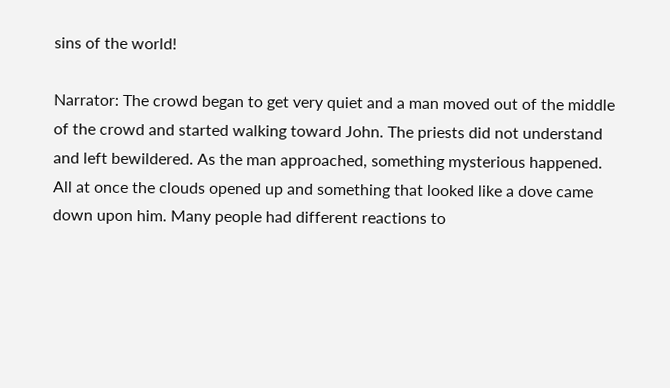sins of the world!

Narrator: The crowd began to get very quiet and a man moved out of the middle of the crowd and started walking toward John. The priests did not understand and left bewildered. As the man approached, something mysterious happened. All at once the clouds opened up and something that looked like a dove came down upon him. Many people had different reactions to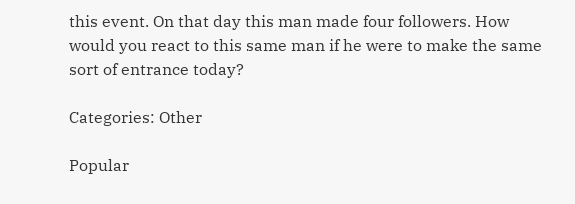this event. On that day this man made four followers. How would you react to this same man if he were to make the same sort of entrance today?

Categories: Other

Popular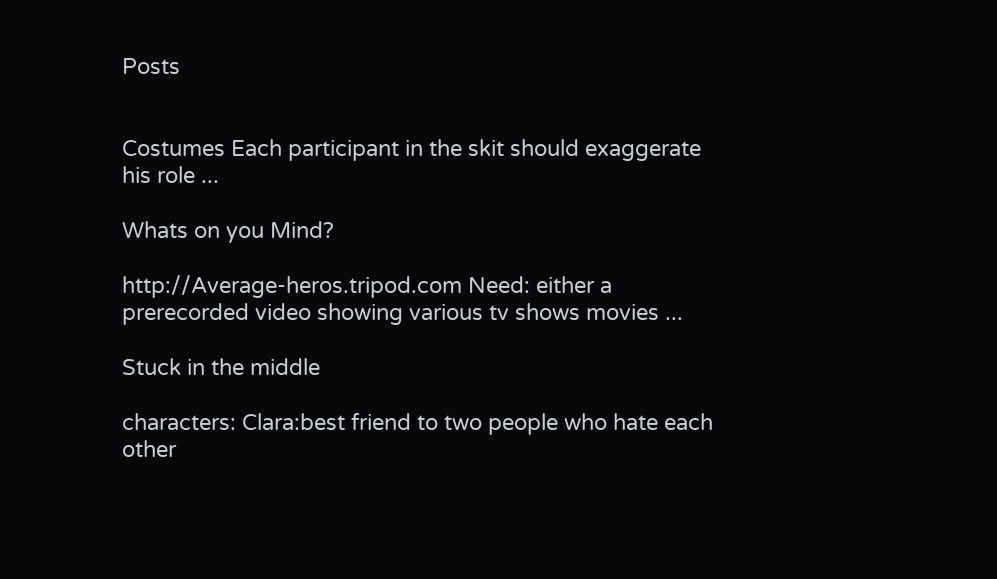Posts


Costumes Each participant in the skit should exaggerate his role ...

Whats on you Mind?

http://Average-heros.tripod.com Need: either a prerecorded video showing various tv shows movies ...

Stuck in the middle

characters: Clara:best friend to two people who hate each other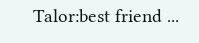Talor:best friend ...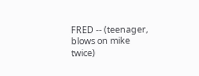FRED -- (teenager, blows on mike twice)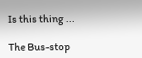Is this thing ...

The Bus-stop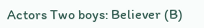Actors Two boys: Believer (B)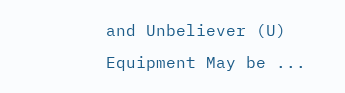and Unbeliever (U) Equipment May be ...